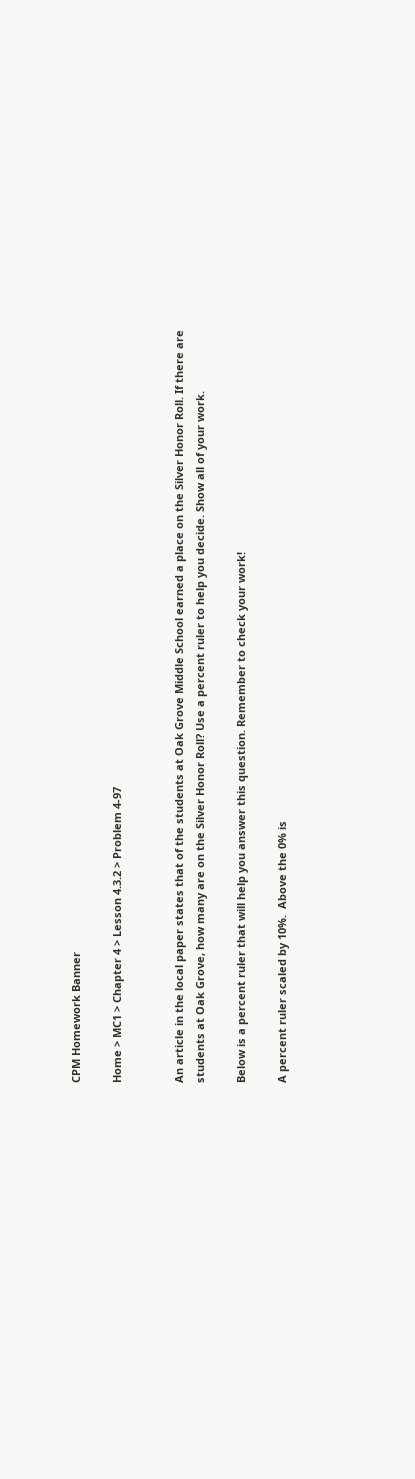CPM Homework Banner

Home > MC1 > Chapter 4 > Lesson 4.3.2 > Problem 4-97


An article in the local paper states that of the students at Oak Grove Middle School earned a place on the Silver Honor Roll. If there are students at Oak Grove, how many are on the Silver Honor Roll? Use a percent ruler to help you decide. Show all of your work.

Below is a percent ruler that will help you answer this question. Remember to check your work!

A percent ruler scaled by 10%.  Above the 0% is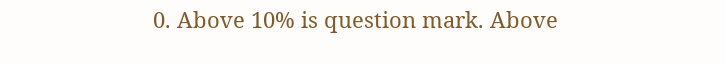0. Above 10% is question mark. Above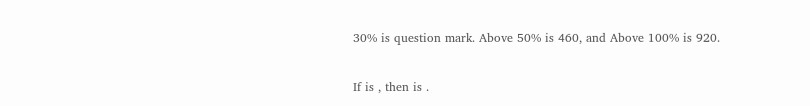30% is question mark. Above 50% is 460, and Above 100% is 920.

If is , then is .